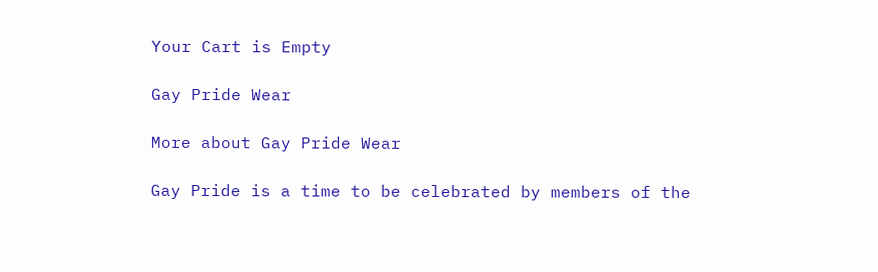Your Cart is Empty

Gay Pride Wear

More about Gay Pride Wear

Gay Pride is a time to be celebrated by members of the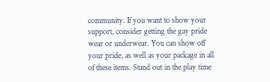community. If you want to show your support, consider getting the gay pride wear or underwear. You can show off your pride, as well as your package in all of these items. Stand out in the play time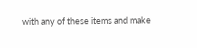with any of these items and make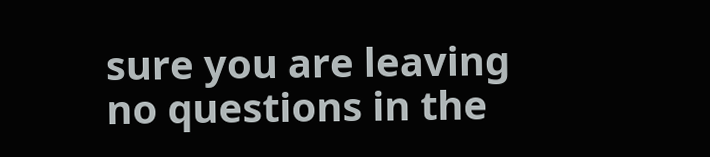sure you are leaving no questions in the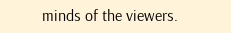minds of the viewers.